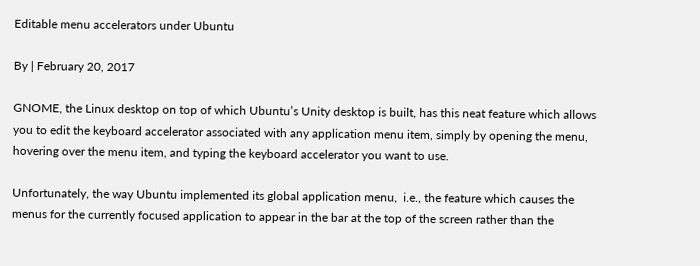Editable menu accelerators under Ubuntu

By | February 20, 2017

GNOME, the Linux desktop on top of which Ubuntu’s Unity desktop is built, has this neat feature which allows you to edit the keyboard accelerator associated with any application menu item, simply by opening the menu, hovering over the menu item, and typing the keyboard accelerator you want to use.

Unfortunately, the way Ubuntu implemented its global application menu,  i.e., the feature which causes the menus for the currently focused application to appear in the bar at the top of the screen rather than the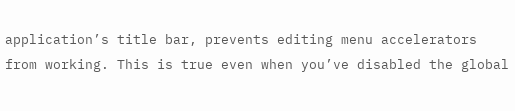application’s title bar, prevents editing menu accelerators from working. This is true even when you’ve disabled the global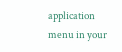application menu in your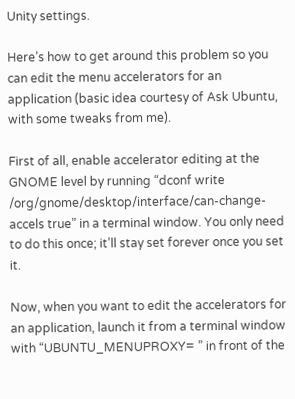Unity settings.

Here’s how to get around this problem so you can edit the menu accelerators for an application (basic idea courtesy of Ask Ubuntu, with some tweaks from me).

First of all, enable accelerator editing at the GNOME level by running “dconf write /org/gnome/desktop/interface/can-change-accels true” in a terminal window. You only need to do this once; it’ll stay set forever once you set it.

Now, when you want to edit the accelerators for an application, launch it from a terminal window with “UBUNTU_MENUPROXY= ” in front of the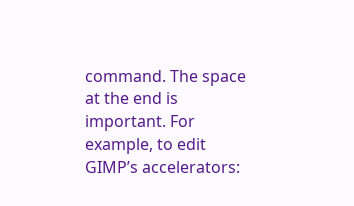command. The space at the end is important. For example, to edit GIMP’s accelerators: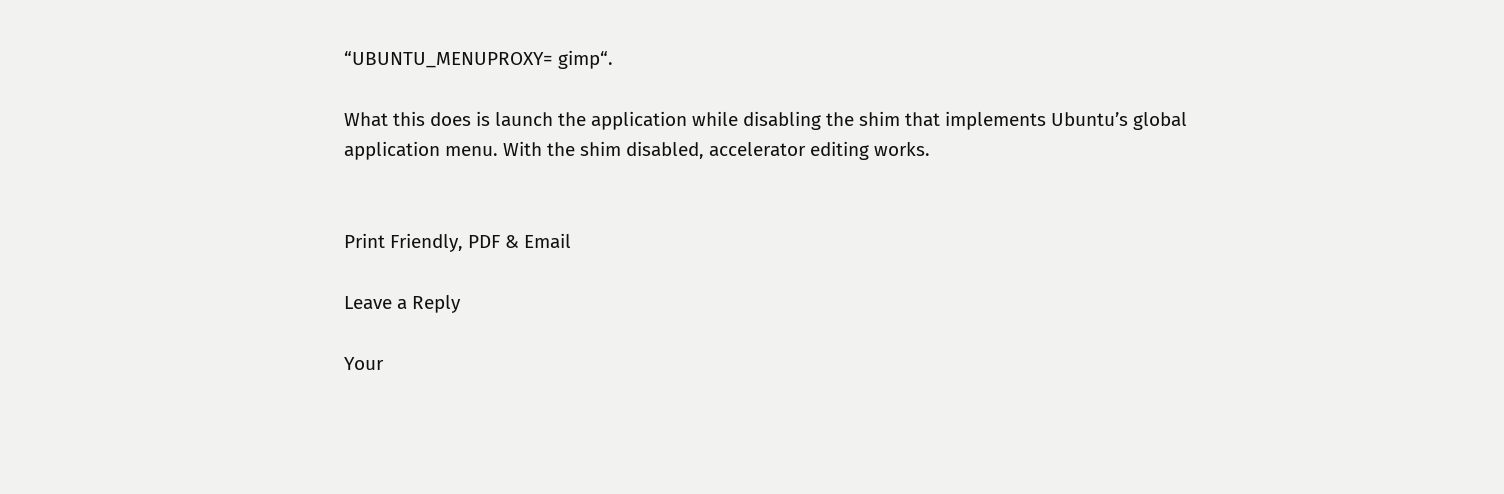“UBUNTU_MENUPROXY= gimp“.

What this does is launch the application while disabling the shim that implements Ubuntu’s global application menu. With the shim disabled, accelerator editing works.


Print Friendly, PDF & Email

Leave a Reply

Your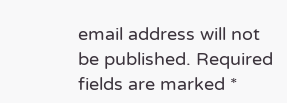email address will not be published. Required fields are marked *